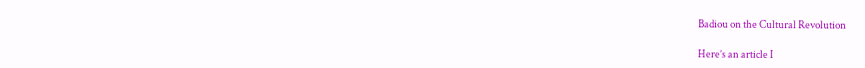Badiou on the Cultural Revolution

Here’s an article I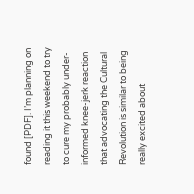found [PDF]. I’m planning on reading it this weekend to try to cure my probably under-informed knee-jerk reaction that advocating the Cultural Revolution is similar to being really excited about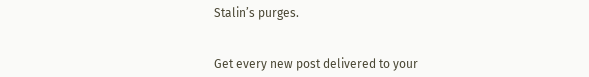Stalin’s purges.


Get every new post delivered to your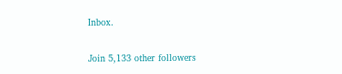Inbox.

Join 5,133 other followers